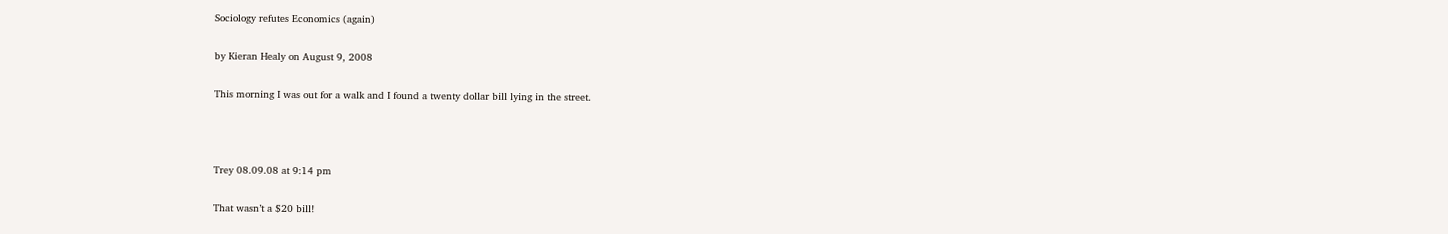Sociology refutes Economics (again)

by Kieran Healy on August 9, 2008

This morning I was out for a walk and I found a twenty dollar bill lying in the street.



Trey 08.09.08 at 9:14 pm

That wasn’t a $20 bill!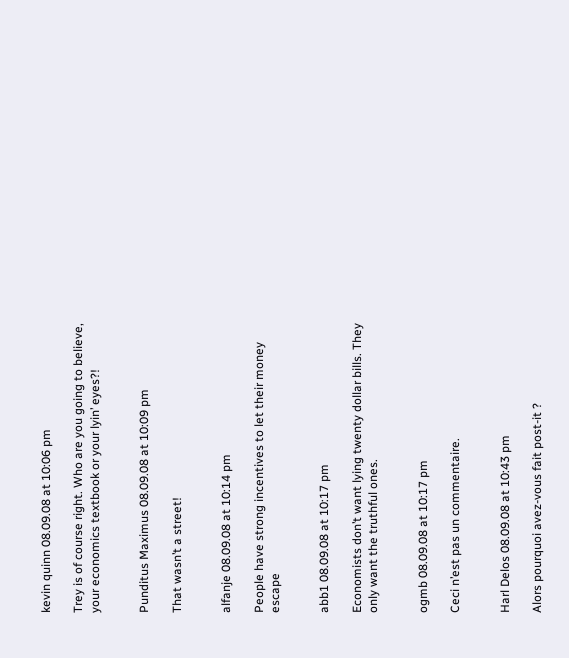kevin quinn 08.09.08 at 10:06 pm

Trey is of course right. Who are you going to believe, your economics textbook or your lyin’ eyes?!


Punditus Maximus 08.09.08 at 10:09 pm

That wasn’t a street!


alfanje 08.09.08 at 10:14 pm

People have strong incentives to let their money escape


abb1 08.09.08 at 10:17 pm

Economists don’t want lying twenty dollar bills. They only want the truthful ones.


ogmb 08.09.08 at 10:17 pm

Ceci n’est pas un commentaire.


Harl Delos 08.09.08 at 10:43 pm

Alors pourquoi avez-vous fait post-it ?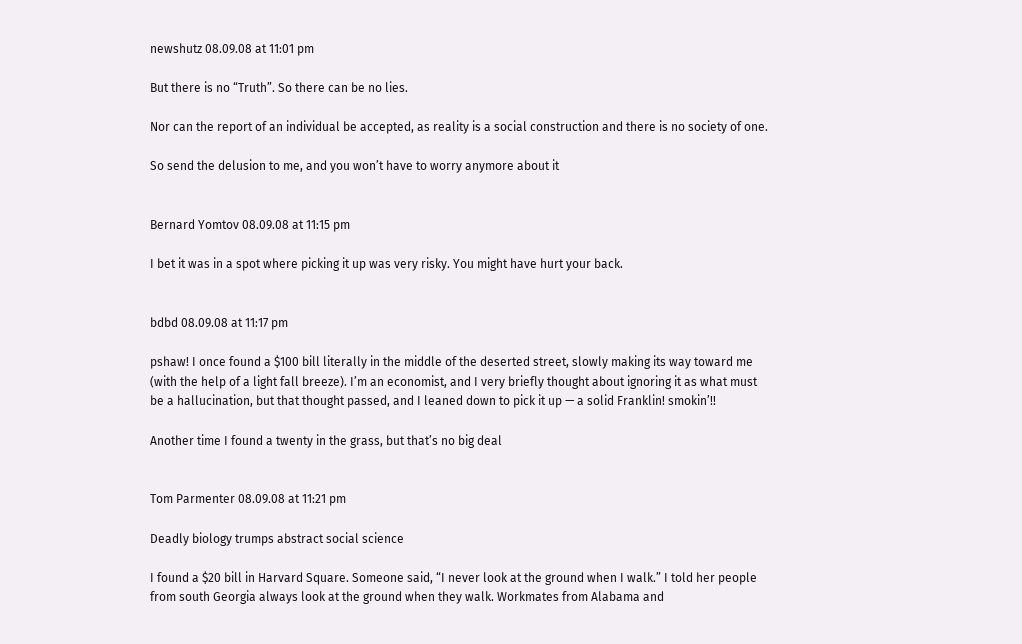newshutz 08.09.08 at 11:01 pm

But there is no “Truth”. So there can be no lies.

Nor can the report of an individual be accepted, as reality is a social construction and there is no society of one.

So send the delusion to me, and you won’t have to worry anymore about it


Bernard Yomtov 08.09.08 at 11:15 pm

I bet it was in a spot where picking it up was very risky. You might have hurt your back.


bdbd 08.09.08 at 11:17 pm

pshaw! I once found a $100 bill literally in the middle of the deserted street, slowly making its way toward me (with the help of a light fall breeze). I’m an economist, and I very briefly thought about ignoring it as what must be a hallucination, but that thought passed, and I leaned down to pick it up — a solid Franklin! smokin’!!

Another time I found a twenty in the grass, but that’s no big deal


Tom Parmenter 08.09.08 at 11:21 pm

Deadly biology trumps abstract social science

I found a $20 bill in Harvard Square. Someone said, “I never look at the ground when I walk.” I told her people from south Georgia always look at the ground when they walk. Workmates from Alabama and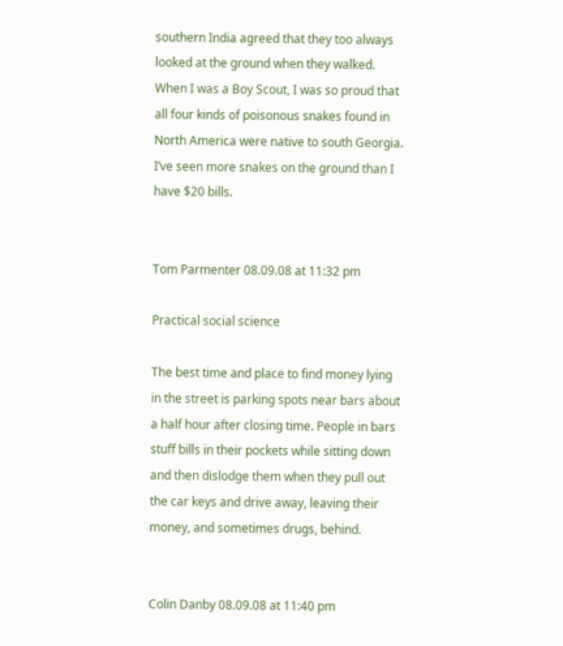southern India agreed that they too always looked at the ground when they walked. When I was a Boy Scout, I was so proud that all four kinds of poisonous snakes found in North America were native to south Georgia. I’ve seen more snakes on the ground than I have $20 bills.


Tom Parmenter 08.09.08 at 11:32 pm

Practical social science

The best time and place to find money lying in the street is parking spots near bars about a half hour after closing time. People in bars stuff bills in their pockets while sitting down and then dislodge them when they pull out the car keys and drive away, leaving their money, and sometimes drugs, behind.


Colin Danby 08.09.08 at 11:40 pm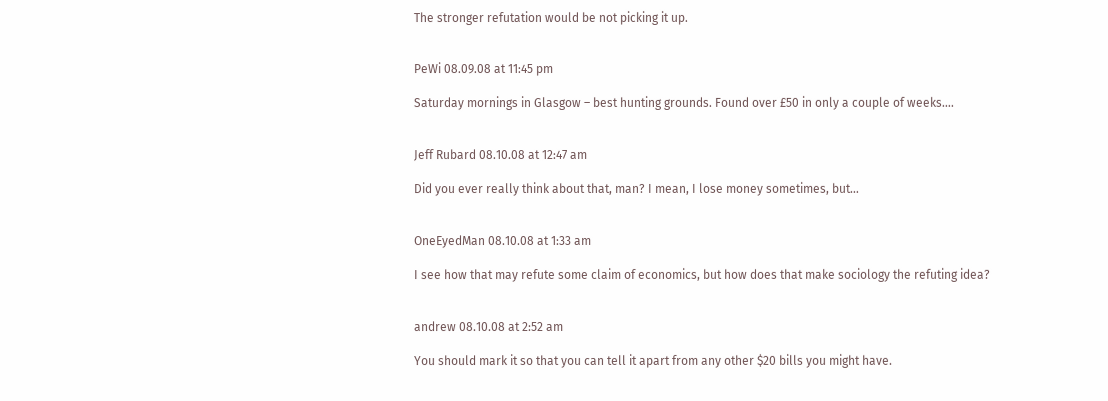The stronger refutation would be not picking it up.


PeWi 08.09.08 at 11:45 pm

Saturday mornings in Glasgow – best hunting grounds. Found over £50 in only a couple of weeks….


Jeff Rubard 08.10.08 at 12:47 am

Did you ever really think about that, man? I mean, I lose money sometimes, but…


OneEyedMan 08.10.08 at 1:33 am

I see how that may refute some claim of economics, but how does that make sociology the refuting idea?


andrew 08.10.08 at 2:52 am

You should mark it so that you can tell it apart from any other $20 bills you might have.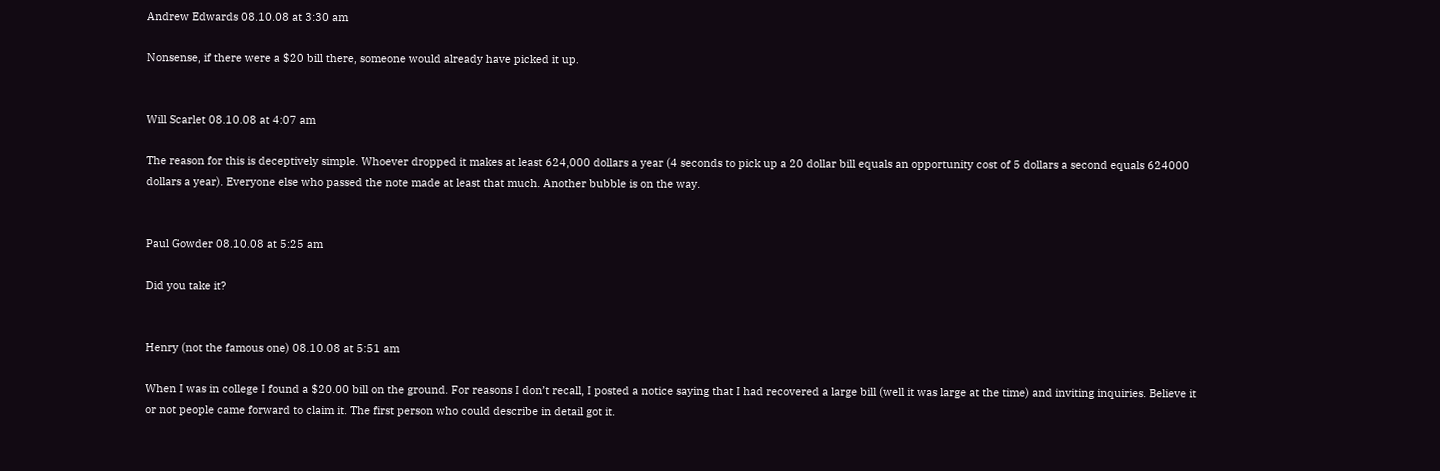Andrew Edwards 08.10.08 at 3:30 am

Nonsense, if there were a $20 bill there, someone would already have picked it up.


Will Scarlet 08.10.08 at 4:07 am

The reason for this is deceptively simple. Whoever dropped it makes at least 624,000 dollars a year (4 seconds to pick up a 20 dollar bill equals an opportunity cost of 5 dollars a second equals 624000 dollars a year). Everyone else who passed the note made at least that much. Another bubble is on the way.


Paul Gowder 08.10.08 at 5:25 am

Did you take it?


Henry (not the famous one) 08.10.08 at 5:51 am

When I was in college I found a $20.00 bill on the ground. For reasons I don’t recall, I posted a notice saying that I had recovered a large bill (well it was large at the time) and inviting inquiries. Believe it or not people came forward to claim it. The first person who could describe in detail got it.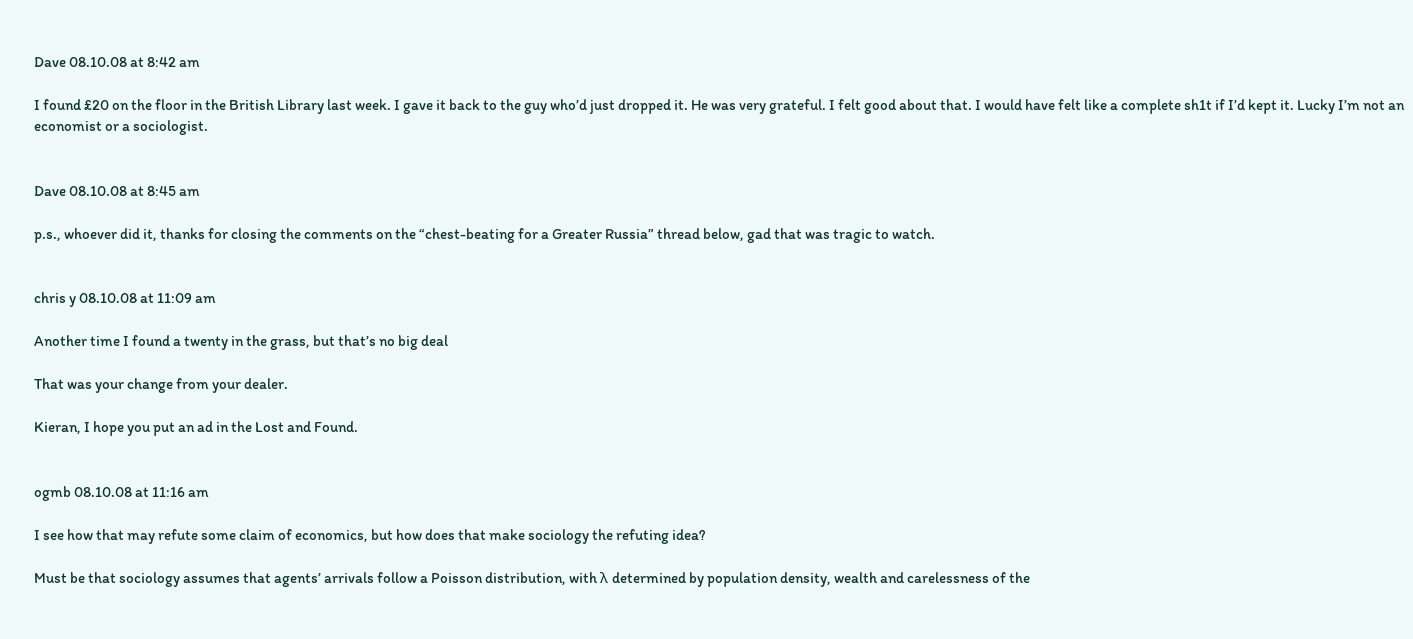Dave 08.10.08 at 8:42 am

I found £20 on the floor in the British Library last week. I gave it back to the guy who’d just dropped it. He was very grateful. I felt good about that. I would have felt like a complete sh1t if I’d kept it. Lucky I’m not an economist or a sociologist.


Dave 08.10.08 at 8:45 am

p.s., whoever did it, thanks for closing the comments on the “chest-beating for a Greater Russia” thread below, gad that was tragic to watch.


chris y 08.10.08 at 11:09 am

Another time I found a twenty in the grass, but that’s no big deal

That was your change from your dealer.

Kieran, I hope you put an ad in the Lost and Found.


ogmb 08.10.08 at 11:16 am

I see how that may refute some claim of economics, but how does that make sociology the refuting idea?

Must be that sociology assumes that agents’ arrivals follow a Poisson distribution, with λ determined by population density, wealth and carelessness of the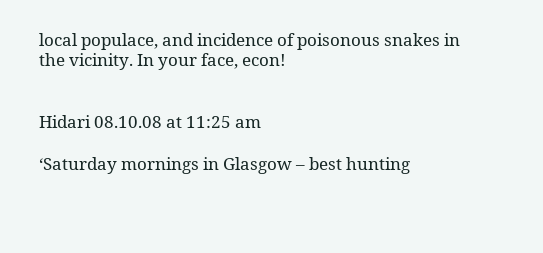local populace, and incidence of poisonous snakes in the vicinity. In your face, econ!


Hidari 08.10.08 at 11:25 am

‘Saturday mornings in Glasgow – best hunting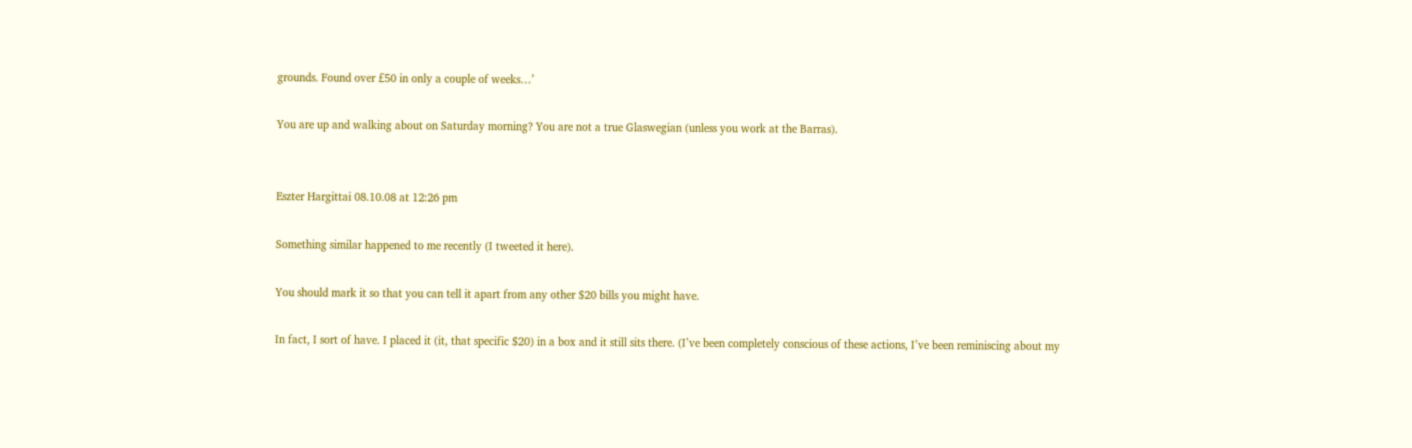grounds. Found over £50 in only a couple of weeks…’

You are up and walking about on Saturday morning? You are not a true Glaswegian (unless you work at the Barras).


Eszter Hargittai 08.10.08 at 12:26 pm

Something similar happened to me recently (I tweeted it here).

You should mark it so that you can tell it apart from any other $20 bills you might have.

In fact, I sort of have. I placed it (it, that specific $20) in a box and it still sits there. (I’ve been completely conscious of these actions, I’ve been reminiscing about my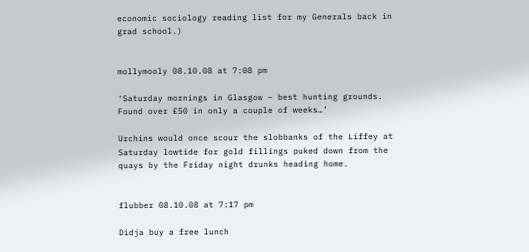economic sociology reading list for my Generals back in grad school.)


mollymooly 08.10.08 at 7:08 pm

‘Saturday mornings in Glasgow – best hunting grounds. Found over £50 in only a couple of weeks…’

Urchins would once scour the slobbanks of the Liffey at Saturday lowtide for gold fillings puked down from the quays by the Friday night drunks heading home.


flubber 08.10.08 at 7:17 pm

Didja buy a free lunch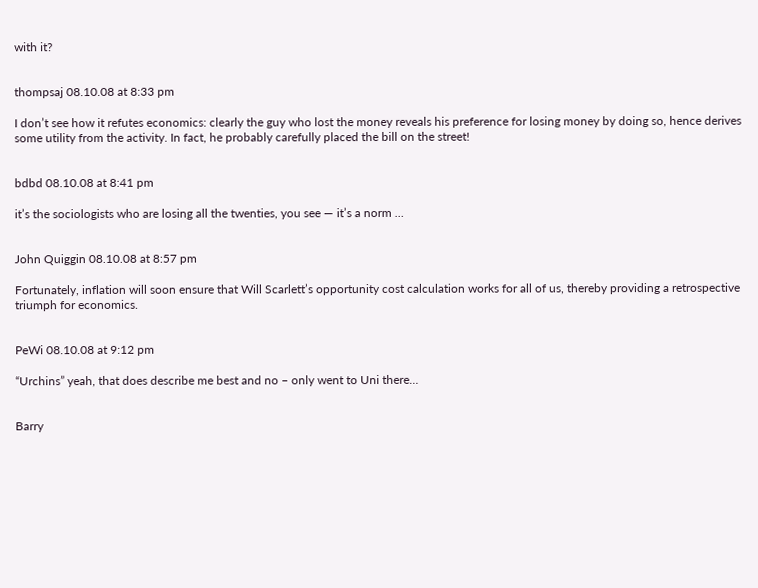with it?


thompsaj 08.10.08 at 8:33 pm

I don’t see how it refutes economics: clearly the guy who lost the money reveals his preference for losing money by doing so, hence derives some utility from the activity. In fact, he probably carefully placed the bill on the street!


bdbd 08.10.08 at 8:41 pm

it’s the sociologists who are losing all the twenties, you see — it’s a norm …


John Quiggin 08.10.08 at 8:57 pm

Fortunately, inflation will soon ensure that Will Scarlett’s opportunity cost calculation works for all of us, thereby providing a retrospective triumph for economics.


PeWi 08.10.08 at 9:12 pm

“Urchins” yeah, that does describe me best and no – only went to Uni there…


Barry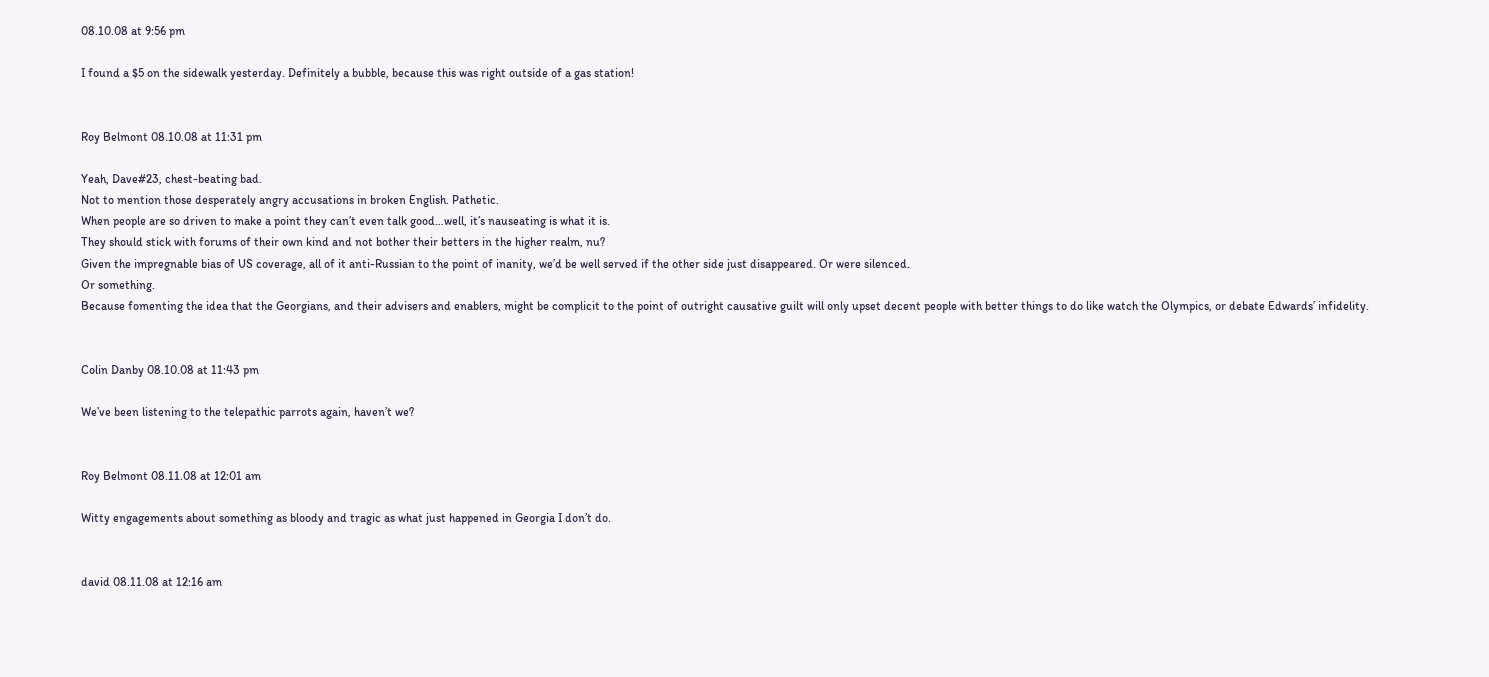08.10.08 at 9:56 pm

I found a $5 on the sidewalk yesterday. Definitely a bubble, because this was right outside of a gas station!


Roy Belmont 08.10.08 at 11:31 pm

Yeah, Dave#23, chest-beating bad.
Not to mention those desperately angry accusations in broken English. Pathetic.
When people are so driven to make a point they can’t even talk good…well, it’s nauseating is what it is.
They should stick with forums of their own kind and not bother their betters in the higher realm, nu?
Given the impregnable bias of US coverage, all of it anti-Russian to the point of inanity, we’d be well served if the other side just disappeared. Or were silenced.
Or something.
Because fomenting the idea that the Georgians, and their advisers and enablers, might be complicit to the point of outright causative guilt will only upset decent people with better things to do like watch the Olympics, or debate Edwards’ infidelity.


Colin Danby 08.10.08 at 11:43 pm

We’ve been listening to the telepathic parrots again, haven’t we?


Roy Belmont 08.11.08 at 12:01 am

Witty engagements about something as bloody and tragic as what just happened in Georgia I don’t do.


david 08.11.08 at 12:16 am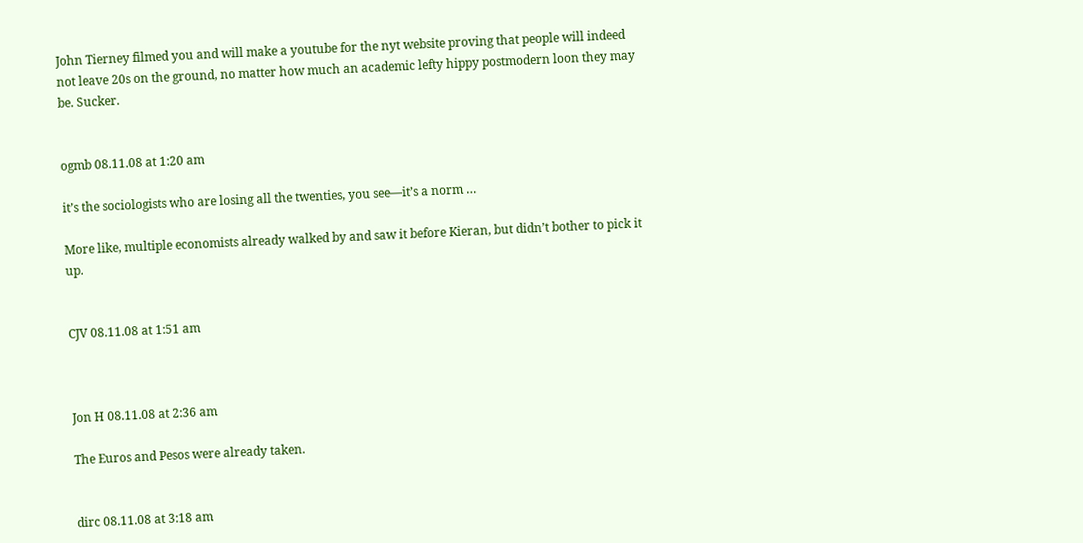John Tierney filmed you and will make a youtube for the nyt website proving that people will indeed not leave 20s on the ground, no matter how much an academic lefty hippy postmodern loon they may be. Sucker.


ogmb 08.11.08 at 1:20 am

it’s the sociologists who are losing all the twenties, you see—it’s a norm …

More like, multiple economists already walked by and saw it before Kieran, but didn’t bother to pick it up.


CJV 08.11.08 at 1:51 am



Jon H 08.11.08 at 2:36 am

The Euros and Pesos were already taken.


dirc 08.11.08 at 3:18 am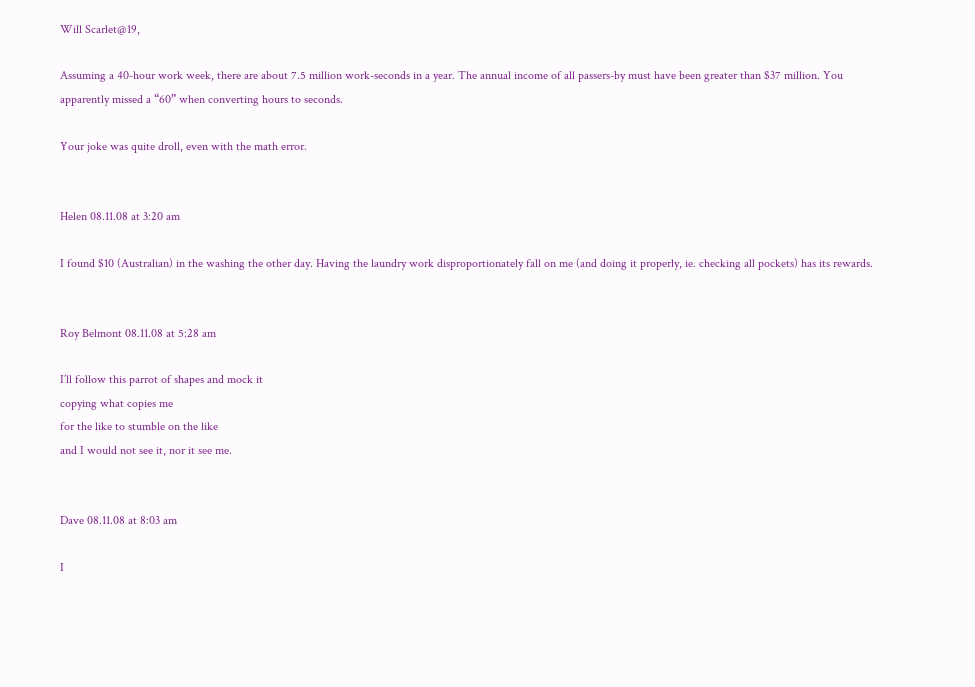Will Scarlet@19,

Assuming a 40-hour work week, there are about 7.5 million work-seconds in a year. The annual income of all passers-by must have been greater than $37 million. You apparently missed a “60” when converting hours to seconds.

Your joke was quite droll, even with the math error.


Helen 08.11.08 at 3:20 am

I found $10 (Australian) in the washing the other day. Having the laundry work disproportionately fall on me (and doing it properly, ie. checking all pockets) has its rewards.


Roy Belmont 08.11.08 at 5:28 am

I’ll follow this parrot of shapes and mock it
copying what copies me
for the like to stumble on the like
and I would not see it, nor it see me.


Dave 08.11.08 at 8:03 am

I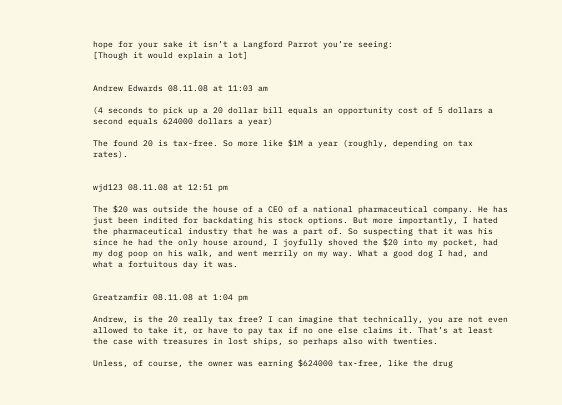hope for your sake it isn’t a Langford Parrot you’re seeing:
[Though it would explain a lot]


Andrew Edwards 08.11.08 at 11:03 am

(4 seconds to pick up a 20 dollar bill equals an opportunity cost of 5 dollars a second equals 624000 dollars a year)

The found 20 is tax-free. So more like $1M a year (roughly, depending on tax rates).


wjd123 08.11.08 at 12:51 pm

The $20 was outside the house of a CEO of a national pharmaceutical company. He has just been indited for backdating his stock options. But more importantly, I hated the pharmaceutical industry that he was a part of. So suspecting that it was his since he had the only house around, I joyfully shoved the $20 into my pocket, had my dog poop on his walk, and went merrily on my way. What a good dog I had, and what a fortuitous day it was.


Greatzamfir 08.11.08 at 1:04 pm

Andrew, is the 20 really tax free? I can imagine that technically, you are not even allowed to take it, or have to pay tax if no one else claims it. That’s at least the case with treasures in lost ships, so perhaps also with twenties.

Unless, of course, the owner was earning $624000 tax-free, like the drug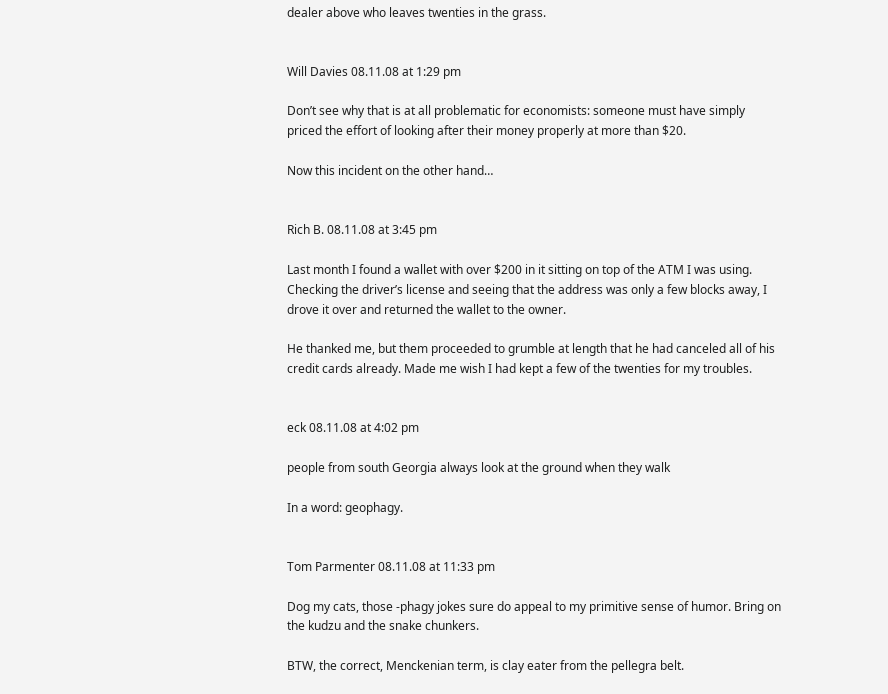dealer above who leaves twenties in the grass.


Will Davies 08.11.08 at 1:29 pm

Don’t see why that is at all problematic for economists: someone must have simply priced the effort of looking after their money properly at more than $20.

Now this incident on the other hand…


Rich B. 08.11.08 at 3:45 pm

Last month I found a wallet with over $200 in it sitting on top of the ATM I was using. Checking the driver’s license and seeing that the address was only a few blocks away, I drove it over and returned the wallet to the owner.

He thanked me, but them proceeded to grumble at length that he had canceled all of his credit cards already. Made me wish I had kept a few of the twenties for my troubles.


eck 08.11.08 at 4:02 pm

people from south Georgia always look at the ground when they walk

In a word: geophagy.


Tom Parmenter 08.11.08 at 11:33 pm

Dog my cats, those -phagy jokes sure do appeal to my primitive sense of humor. Bring on the kudzu and the snake chunkers.

BTW, the correct, Menckenian term, is clay eater from the pellegra belt.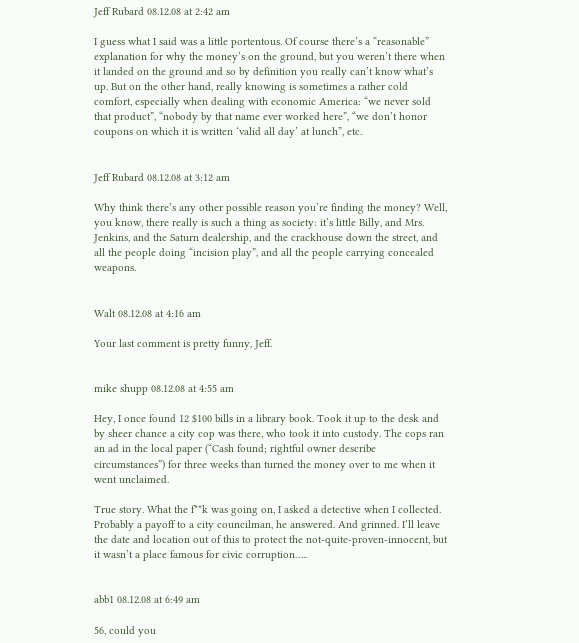Jeff Rubard 08.12.08 at 2:42 am

I guess what I said was a little portentous. Of course there’s a “reasonable” explanation for why the money’s on the ground, but you weren’t there when it landed on the ground and so by definition you really can’t know what’s up. But on the other hand, really knowing is sometimes a rather cold comfort, especially when dealing with economic America: “we never sold that product”, “nobody by that name ever worked here”, “we don’t honor coupons on which it is written ‘valid all day’ at lunch”, etc.


Jeff Rubard 08.12.08 at 3:12 am

Why think there’s any other possible reason you’re finding the money? Well, you know, there really is such a thing as society: it’s little Billy, and Mrs. Jenkins, and the Saturn dealership, and the crackhouse down the street, and all the people doing “incision play”, and all the people carrying concealed weapons.


Walt 08.12.08 at 4:16 am

Your last comment is pretty funny, Jeff.


mike shupp 08.12.08 at 4:55 am

Hey, I once found 12 $100 bills in a library book. Took it up to the desk and by sheer chance a city cop was there, who took it into custody. The cops ran an ad in the local paper (“Cash found; rightful owner describe circumstances”) for three weeks than turned the money over to me when it went unclaimed.

True story. What the f**k was going on, I asked a detective when I collected. Probably a payoff to a city councilman, he answered. And grinned. I’ll leave the date and location out of this to protect the not-quite-proven-innocent, but it wasn’t a place famous for civic corruption…..


abb1 08.12.08 at 6:49 am

56, could you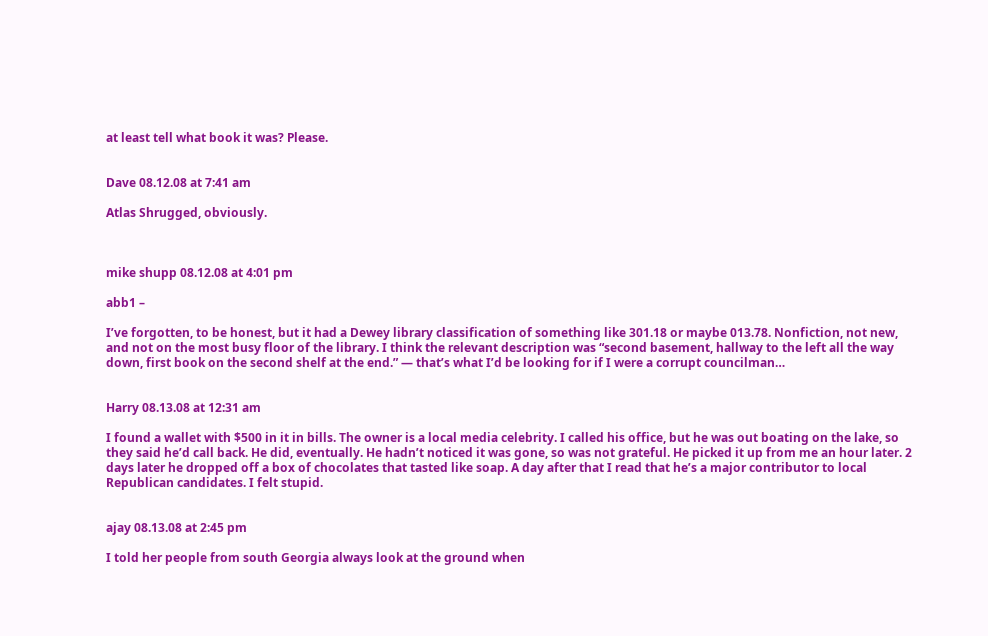at least tell what book it was? Please.


Dave 08.12.08 at 7:41 am

Atlas Shrugged, obviously.



mike shupp 08.12.08 at 4:01 pm

abb1 –

I’ve forgotten, to be honest, but it had a Dewey library classification of something like 301.18 or maybe 013.78. Nonfiction, not new, and not on the most busy floor of the library. I think the relevant description was “second basement, hallway to the left all the way down, first book on the second shelf at the end.” — that’s what I’d be looking for if I were a corrupt councilman…


Harry 08.13.08 at 12:31 am

I found a wallet with $500 in it in bills. The owner is a local media celebrity. I called his office, but he was out boating on the lake, so they said he’d call back. He did, eventually. He hadn’t noticed it was gone, so was not grateful. He picked it up from me an hour later. 2 days later he dropped off a box of chocolates that tasted like soap. A day after that I read that he’s a major contributor to local Republican candidates. I felt stupid.


ajay 08.13.08 at 2:45 pm

I told her people from south Georgia always look at the ground when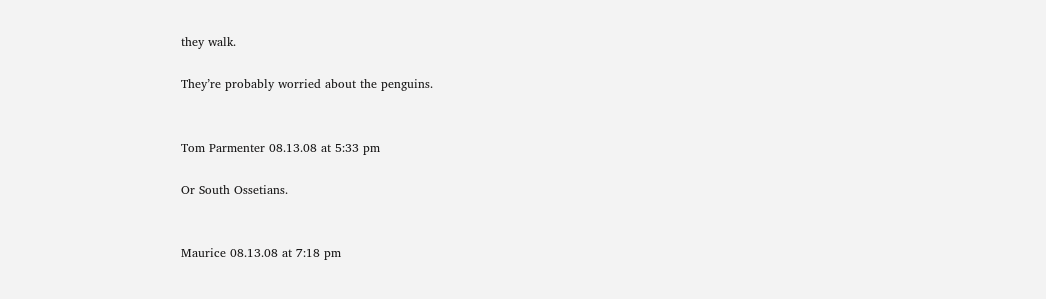they walk.

They’re probably worried about the penguins.


Tom Parmenter 08.13.08 at 5:33 pm

Or South Ossetians.


Maurice 08.13.08 at 7:18 pm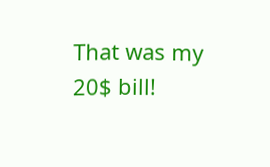That was my 20$ bill!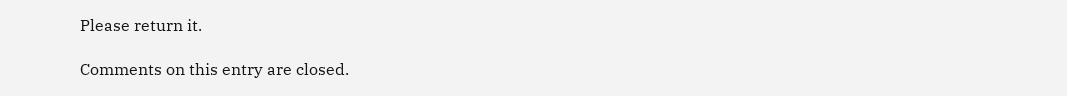Please return it.

Comments on this entry are closed.